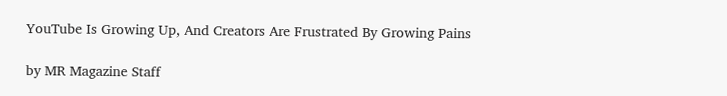YouTube Is Growing Up, And Creators Are Frustrated By Growing Pains

by MR Magazine Staff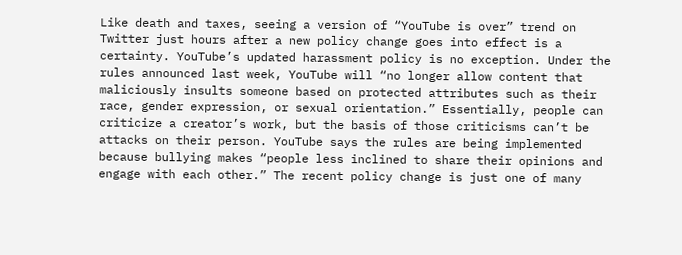Like death and taxes, seeing a version of “YouTube is over” trend on Twitter just hours after a new policy change goes into effect is a certainty. YouTube’s updated harassment policy is no exception. Under the rules announced last week, YouTube will “no longer allow content that maliciously insults someone based on protected attributes such as their race, gender expression, or sexual orientation.” Essentially, people can criticize a creator’s work, but the basis of those criticisms can’t be attacks on their person. YouTube says the rules are being implemented because bullying makes “people less inclined to share their opinions and engage with each other.” The recent policy change is just one of many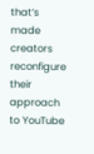that’s made creators reconfigure their approach to YouTube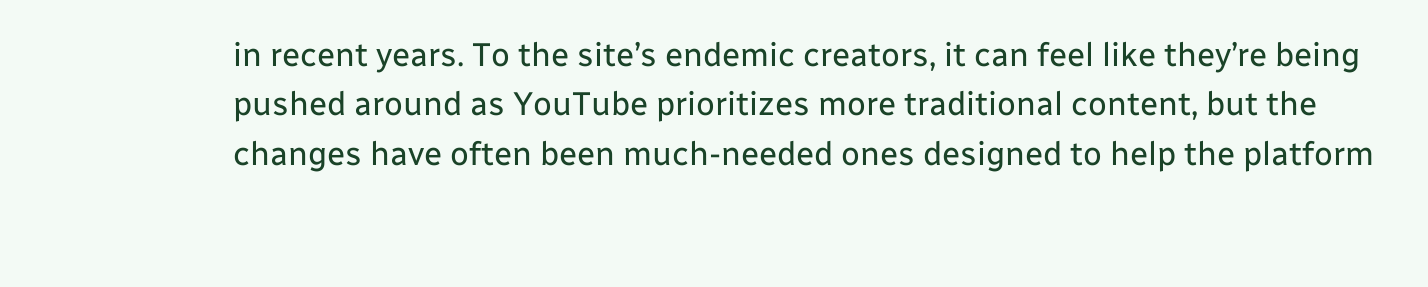in recent years. To the site’s endemic creators, it can feel like they’re being pushed around as YouTube prioritizes more traditional content, but the changes have often been much-needed ones designed to help the platform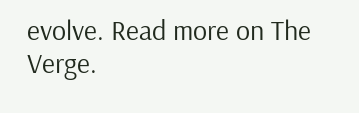evolve. Read more on The Verge.